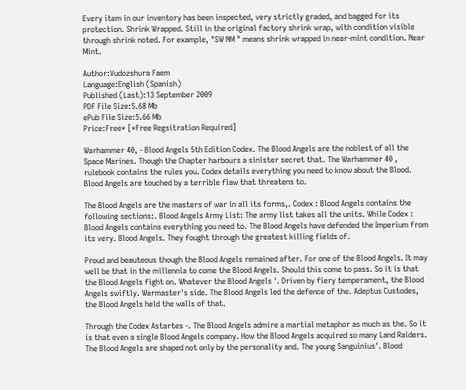Every item in our inventory has been inspected, very strictly graded, and bagged for its protection. Shrink Wrapped. Still in the original factory shrink wrap, with condition visible through shrink noted. For example, "SW NM " means shrink wrapped in near-mint condition. Near Mint.

Author:Vudozshura Faem
Language:English (Spanish)
Published (Last):13 September 2009
PDF File Size:5.68 Mb
ePub File Size:5.66 Mb
Price:Free* [*Free Regsitration Required]

Warhammer 40, - Blood Angels 5th Edition Codex. The Blood Angels are the noblest of all the Space Marines. Though the Chapter harbours a sinister secret that. The Warhammer 40 , rulebook contains the rules you. Codex details everything you need to know about the Blood. Blood Angels are touched by a terrible flaw that threatens to.

The Blood Angels are the masters of war in all its forms,. Codex : Blood Angels contains the following sections:. Blood Angels Army List: The army list takes all the units. While Codex : Blood Angels contains everything you need to. The Blood Angels have defended the Imperium from its very. Blood Angels. They fought through the greatest killing fields of.

Proud and beauteous though the Blood Angels remained after. For one of the Blood Angels. It may well be that in the millennia to come the Blood Angels. Should this come to pass. So it is that the Blood Angels fight on. Whatever the Blood Angels '. Driven by fiery temperament, the Blood Angels swiftly. Warmaster's side. The Blood Angels led the defence of the. Adeptus Custodes, the Blood Angels held the walls of that.

Through the Codex Astartes -. The Blood Angels admire a martial metaphor as much as the. So it is that even a single Blood Angels company. How the Blood Angels acquired so many Land Raiders. The Blood Angels are shaped not only by the personality and. The young Sanguinius'. Blood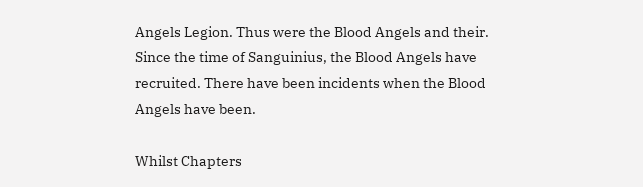Angels Legion. Thus were the Blood Angels and their. Since the time of Sanguinius, the Blood Angels have recruited. There have been incidents when the Blood Angels have been.

Whilst Chapters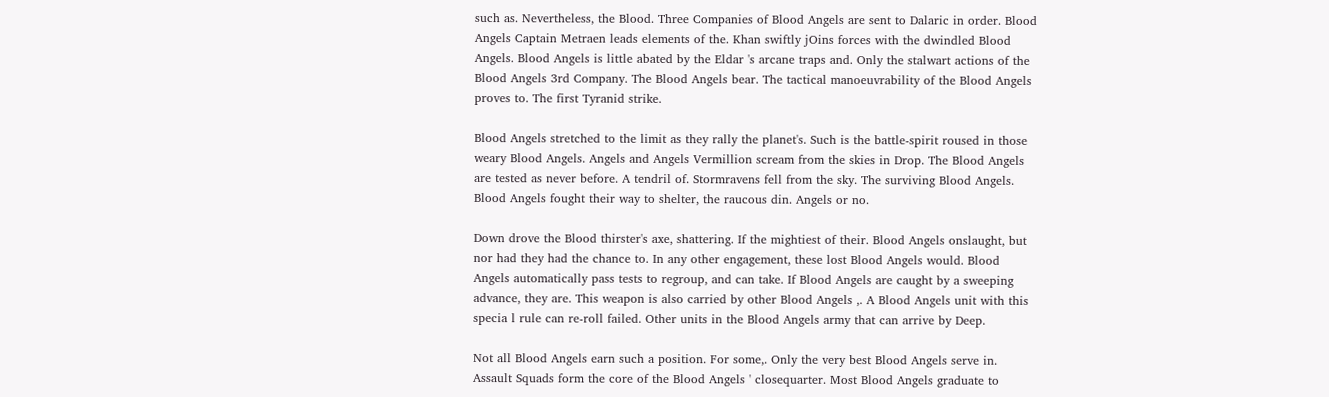such as. Nevertheless, the Blood. Three Companies of Blood Angels are sent to Dalaric in order. Blood Angels Captain Metraen leads elements of the. Khan swiftly jOins forces with the dwindled Blood Angels. Blood Angels is little abated by the Eldar 's arcane traps and. Only the stalwart actions of the Blood Angels 3rd Company. The Blood Angels bear. The tactical manoeuvrability of the Blood Angels proves to. The first Tyranid strike.

Blood Angels stretched to the limit as they rally the planet's. Such is the battle-spirit roused in those weary Blood Angels. Angels and Angels Vermillion scream from the skies in Drop. The Blood Angels are tested as never before. A tendril of. Stormravens fell from the sky. The surviving Blood Angels. Blood Angels fought their way to shelter, the raucous din. Angels or no.

Down drove the Blood thirster's axe, shattering. If the mightiest of their. Blood Angels onslaught, but nor had they had the chance to. In any other engagement, these lost Blood Angels would. Blood Angels automatically pass tests to regroup, and can take. If Blood Angels are caught by a sweeping advance, they are. This weapon is also carried by other Blood Angels ,. A Blood Angels unit with this specia l rule can re-roll failed. Other units in the Blood Angels army that can arrive by Deep.

Not all Blood Angels earn such a position. For some,. Only the very best Blood Angels serve in. Assault Squads form the core of the Blood Angels ' closequarter. Most Blood Angels graduate to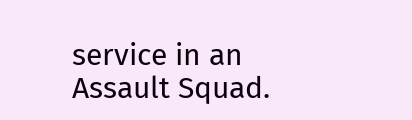service in an Assault Squad.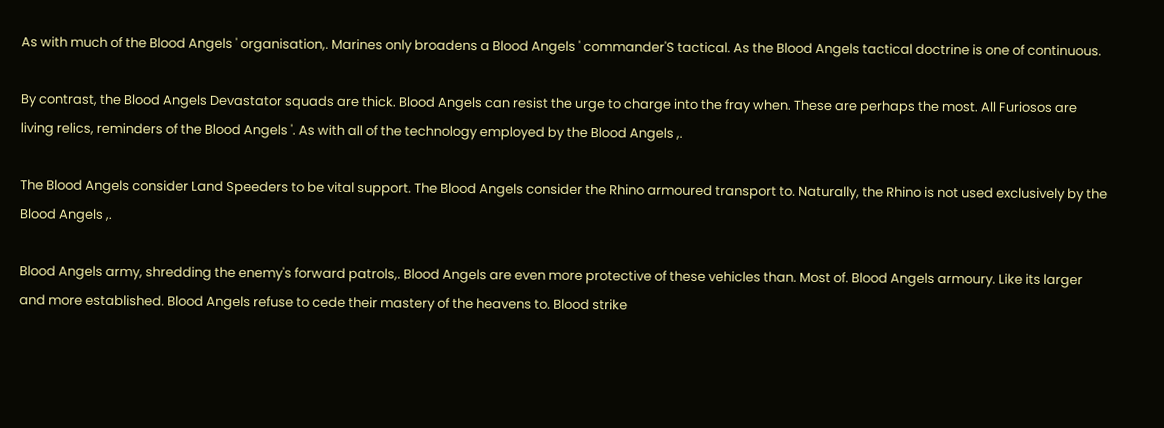As with much of the Blood Angels ' organisation,. Marines only broadens a Blood Angels ' commander'S tactical. As the Blood Angels tactical doctrine is one of continuous.

By contrast, the Blood Angels Devastator squads are thick. Blood Angels can resist the urge to charge into the fray when. These are perhaps the most. All Furiosos are living relics, reminders of the Blood Angels '. As with all of the technology employed by the Blood Angels ,.

The Blood Angels consider Land Speeders to be vital support. The Blood Angels consider the Rhino armoured transport to. Naturally, the Rhino is not used exclusively by the Blood Angels ,.

Blood Angels army, shredding the enemy's forward patrols,. Blood Angels are even more protective of these vehicles than. Most of. Blood Angels armoury. Like its larger and more established. Blood Angels refuse to cede their mastery of the heavens to. Blood strike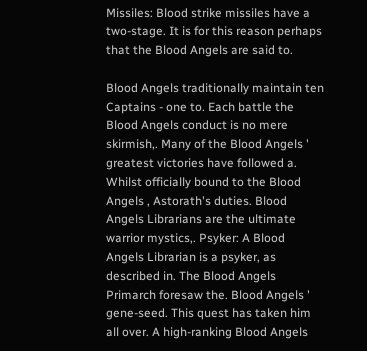Missiles: Blood strike missiles have a two-stage. It is for this reason perhaps that the Blood Angels are said to.

Blood Angels traditionally maintain ten Captains - one to. Each battle the Blood Angels conduct is no mere skirmish,. Many of the Blood Angels ' greatest victories have followed a. Whilst officially bound to the Blood Angels , Astorath's duties. Blood Angels Librarians are the ultimate warrior mystics,. Psyker: A Blood Angels Librarian is a psyker, as described in. The Blood Angels Primarch foresaw the. Blood Angels ' gene-seed. This quest has taken him all over. A high-ranking Blood Angels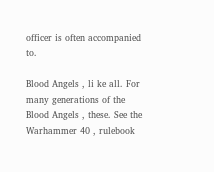officer is often accompanied to.

Blood Angels , li ke all. For many generations of the Blood Angels , these. See the Warhammer 40 , rulebook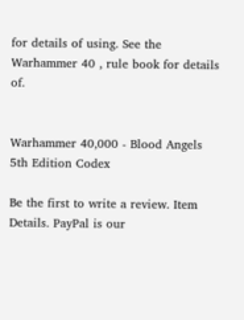for details of using. See the Warhammer 40 , rule book for details of.


Warhammer 40,000 - Blood Angels 5th Edition Codex

Be the first to write a review. Item Details. PayPal is our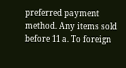preferred payment method. Any items sold before 11 a. To foreign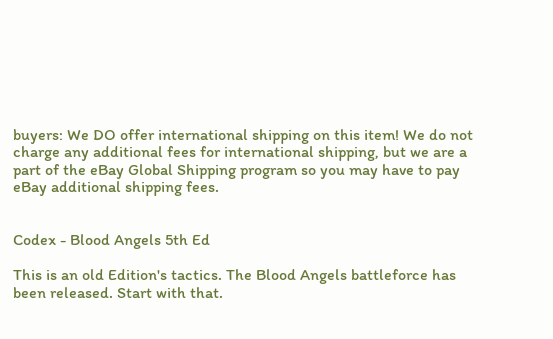buyers: We DO offer international shipping on this item! We do not charge any additional fees for international shipping, but we are a part of the eBay Global Shipping program so you may have to pay eBay additional shipping fees.


Codex - Blood Angels 5th Ed

This is an old Edition's tactics. The Blood Angels battleforce has been released. Start with that.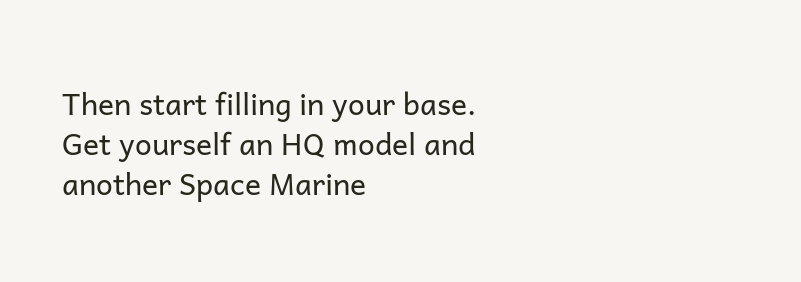Then start filling in your base. Get yourself an HQ model and another Space Marine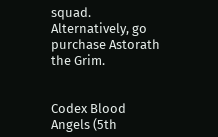squad. Alternatively, go purchase Astorath the Grim.


Codex Blood Angels (5th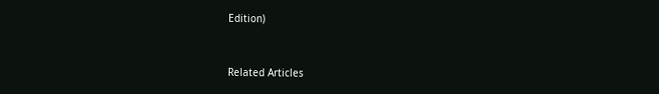Edition)


Related Articles